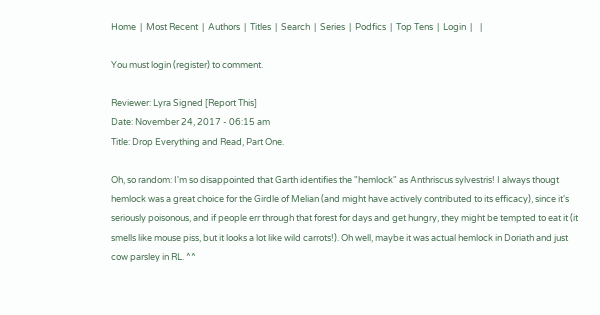Home  |  Most Recent  |  Authors  |  Titles  |  Search  |  Series  |  Podfics  |  Top Tens  |  Login  |    |

You must login (register) to comment.

Reviewer: Lyra Signed [Report This]
Date: November 24, 2017 - 06:15 am
Title: Drop Everything and Read, Part One.

Oh, so random: I'm so disappointed that Garth identifies the "hemlock" as Anthriscus sylvestris! I always thougt hemlock was a great choice for the Girdle of Melian (and might have actively contributed to its efficacy), since it's seriously poisonous, and if people err through that forest for days and get hungry, they might be tempted to eat it (it smells like mouse piss, but it looks a lot like wild carrots!). Oh well, maybe it was actual hemlock in Doriath and just cow parsley in RL. ^^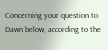Concerning your question to Dawn below, according to the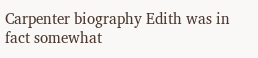Carpenter biography Edith was in fact somewhat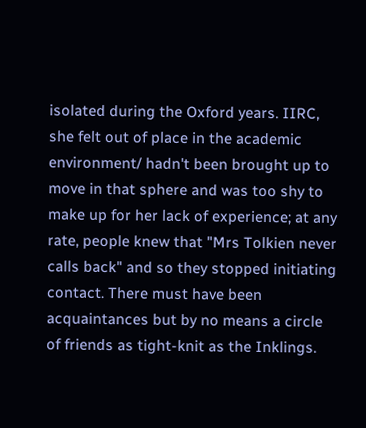isolated during the Oxford years. IIRC, she felt out of place in the academic environment/ hadn't been brought up to move in that sphere and was too shy to make up for her lack of experience; at any rate, people knew that "Mrs Tolkien never calls back" and so they stopped initiating contact. There must have been acquaintances but by no means a circle of friends as tight-knit as the Inklings.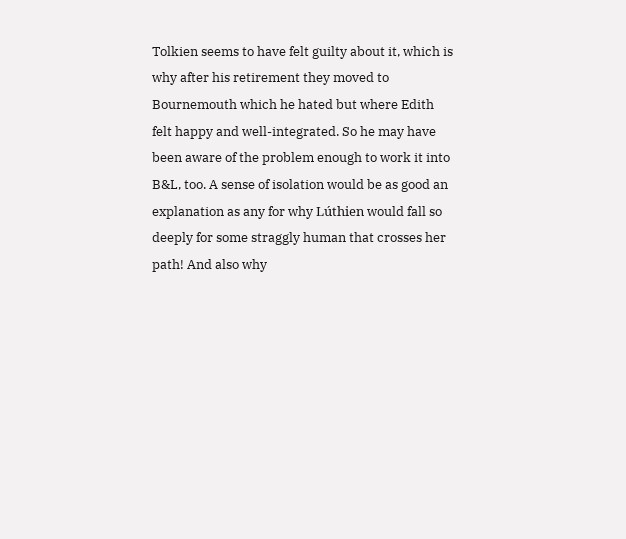Tolkien seems to have felt guilty about it, which is why after his retirement they moved to Bournemouth which he hated but where Edith felt happy and well-integrated. So he may have been aware of the problem enough to work it into B&L, too. A sense of isolation would be as good an explanation as any for why Lúthien would fall so deeply for some straggly human that crosses her path! And also why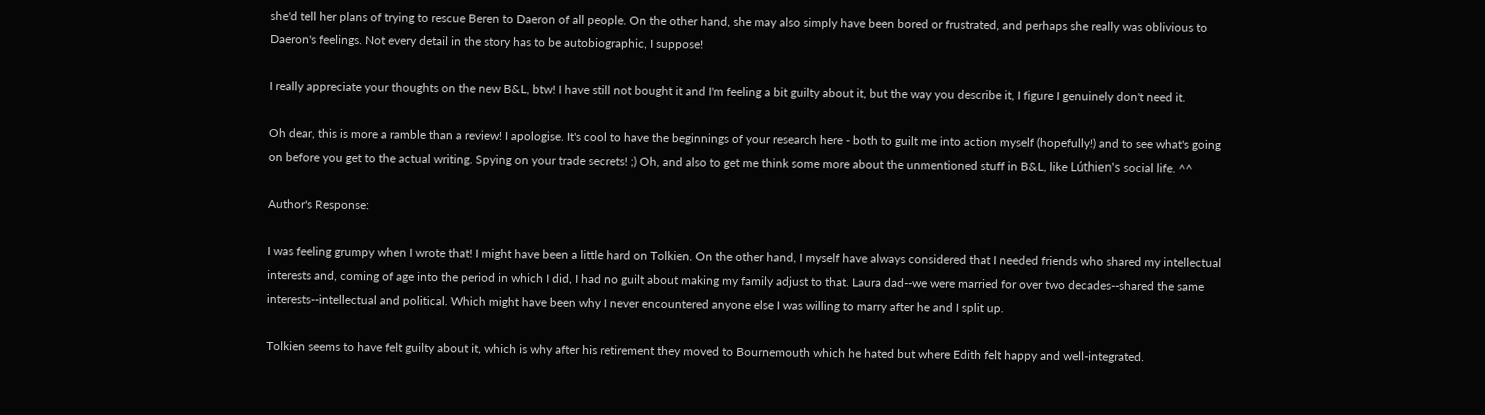she'd tell her plans of trying to rescue Beren to Daeron of all people. On the other hand, she may also simply have been bored or frustrated, and perhaps she really was oblivious to Daeron's feelings. Not every detail in the story has to be autobiographic, I suppose!

I really appreciate your thoughts on the new B&L, btw! I have still not bought it and I'm feeling a bit guilty about it, but the way you describe it, I figure I genuinely don't need it.

Oh dear, this is more a ramble than a review! I apologise. It's cool to have the beginnings of your research here - both to guilt me into action myself (hopefully!) and to see what's going on before you get to the actual writing. Spying on your trade secrets! ;) Oh, and also to get me think some more about the unmentioned stuff in B&L, like Lúthien's social life. ^^

Author's Response:

I was feeling grumpy when I wrote that! I might have been a little hard on Tolkien. On the other hand, I myself have always considered that I needed friends who shared my intellectual interests and, coming of age into the period in which I did, I had no guilt about making my family adjust to that. Laura dad--we were married for over two decades--shared the same interests--intellectual and political. Which might have been why I never encountered anyone else I was willing to marry after he and I split up.

Tolkien seems to have felt guilty about it, which is why after his retirement they moved to Bournemouth which he hated but where Edith felt happy and well-integrated.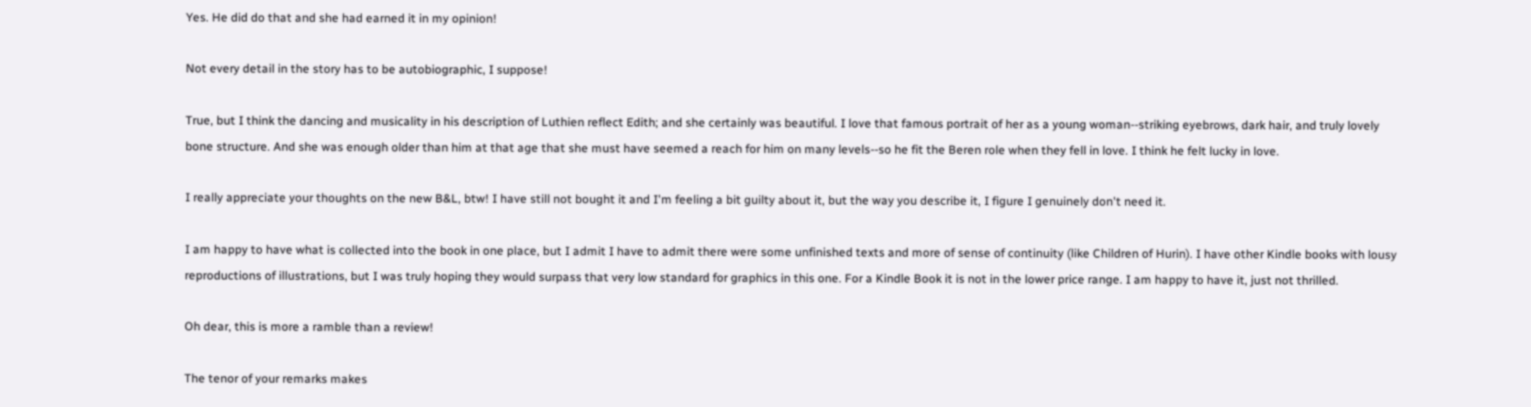Yes. He did do that and she had earned it in my opinion!

Not every detail in the story has to be autobiographic, I suppose!

True, but I think the dancing and musicality in his description of Luthien reflect Edith; and she certainly was beautiful. I love that famous portrait of her as a young woman--striking eyebrows, dark hair, and truly lovely bone structure. And she was enough older than him at that age that she must have seemed a reach for him on many levels--so he fit the Beren role when they fell in love. I think he felt lucky in love.

I really appreciate your thoughts on the new B&L, btw! I have still not bought it and I'm feeling a bit guilty about it, but the way you describe it, I figure I genuinely don't need it.

I am happy to have what is collected into the book in one place, but I admit I have to admit there were some unfinished texts and more of sense of continuity (like Children of Hurin). I have other Kindle books with lousy reproductions of illustrations, but I was truly hoping they would surpass that very low standard for graphics in this one. For a Kindle Book it is not in the lower price range. I am happy to have it, just not thrilled.

Oh dear, this is more a ramble than a review!

The tenor of your remarks makes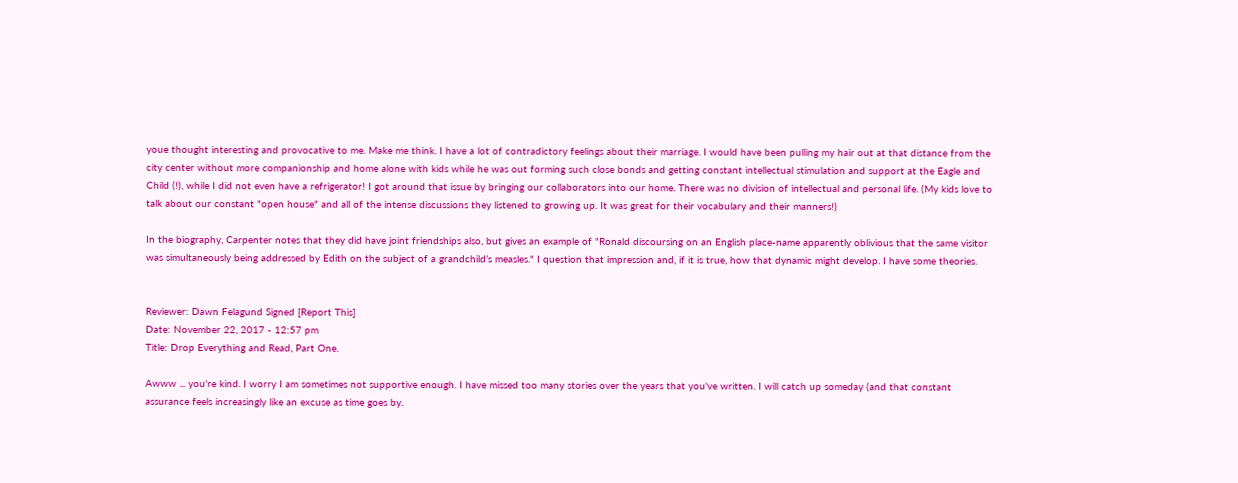youe thought interesting and provocative to me. Make me think. I have a lot of contradictory feelings about their marriage. I would have been pulling my hair out at that distance from the city center without more companionship and home alone with kids while he was out forming such close bonds and getting constant intellectual stimulation and support at the Eagle and Child (!), while I did not even have a refrigerator! I got around that issue by bringing our collaborators into our home. There was no division of intellectual and personal life. (My kids love to talk about our constant "open house" and all of the intense discussions they listened to growing up. It was great for their vocabulary and their manners!)

In the biography, Carpenter notes that they did have joint friendships also, but gives an example of "Ronald discoursing on an English place-name apparently oblivious that the same visitor was simultaneously being addressed by Edith on the subject of a grandchild’s measles." I question that impression and, if it is true, how that dynamic might develop. I have some theories.


Reviewer: Dawn Felagund Signed [Report This]
Date: November 22, 2017 - 12:57 pm
Title: Drop Everything and Read, Part One.

Awww ... you're kind. I worry I am sometimes not supportive enough. I have missed too many stories over the years that you've written. I will catch up someday (and that constant assurance feels increasingly like an excuse as time goes by.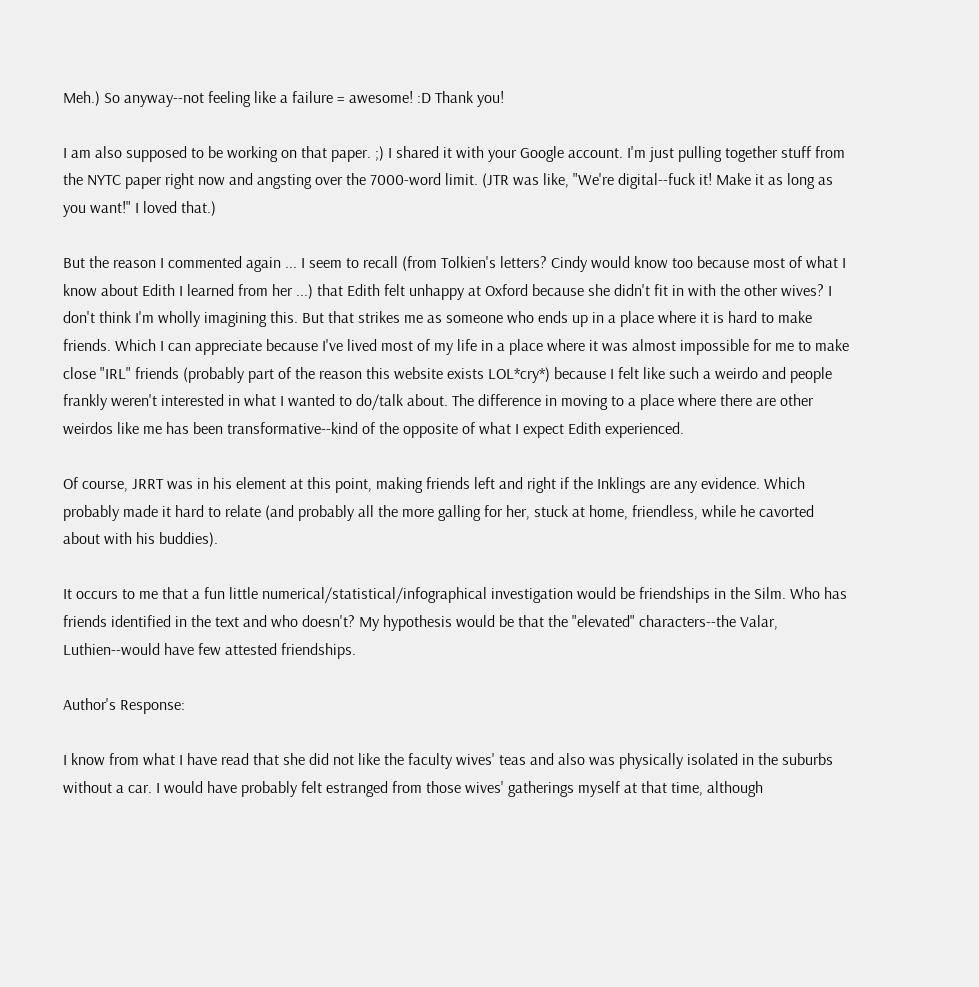Meh.) So anyway--not feeling like a failure = awesome! :D Thank you!

I am also supposed to be working on that paper. ;) I shared it with your Google account. I'm just pulling together stuff from the NYTC paper right now and angsting over the 7000-word limit. (JTR was like, "We're digital--fuck it! Make it as long as you want!" I loved that.)

But the reason I commented again ... I seem to recall (from Tolkien's letters? Cindy would know too because most of what I know about Edith I learned from her ...) that Edith felt unhappy at Oxford because she didn't fit in with the other wives? I don't think I'm wholly imagining this. But that strikes me as someone who ends up in a place where it is hard to make friends. Which I can appreciate because I've lived most of my life in a place where it was almost impossible for me to make close "IRL" friends (probably part of the reason this website exists LOL*cry*) because I felt like such a weirdo and people frankly weren't interested in what I wanted to do/talk about. The difference in moving to a place where there are other weirdos like me has been transformative--kind of the opposite of what I expect Edith experienced.

Of course, JRRT was in his element at this point, making friends left and right if the Inklings are any evidence. Which probably made it hard to relate (and probably all the more galling for her, stuck at home, friendless, while he cavorted about with his buddies).

It occurs to me that a fun little numerical/statistical/infographical investigation would be friendships in the Silm. Who has friends identified in the text and who doesn't? My hypothesis would be that the "elevated" characters--the Valar, Luthien--would have few attested friendships.

Author's Response:

I know from what I have read that she did not like the faculty wives' teas and also was physically isolated in the suburbs without a car. I would have probably felt estranged from those wives' gatherings myself at that time, although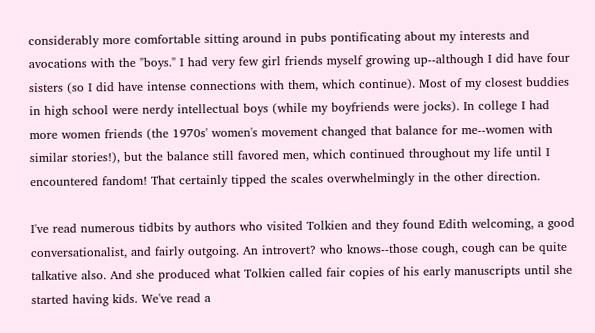considerably more comfortable sitting around in pubs pontificating about my interests and avocations with the "boys." I had very few girl friends myself growing up--although I did have four sisters (so I did have intense connections with them, which continue). Most of my closest buddies in high school were nerdy intellectual boys (while my boyfriends were jocks). In college I had more women friends (the 1970s' women's movement changed that balance for me--women with similar stories!), but the balance still favored men, which continued throughout my life until I encountered fandom! That certainly tipped the scales overwhelmingly in the other direction.

I've read numerous tidbits by authors who visited Tolkien and they found Edith welcoming, a good conversationalist, and fairly outgoing. An introvert? who knows--those cough, cough can be quite talkative also. And she produced what Tolkien called fair copies of his early manuscripts until she started having kids. We've read a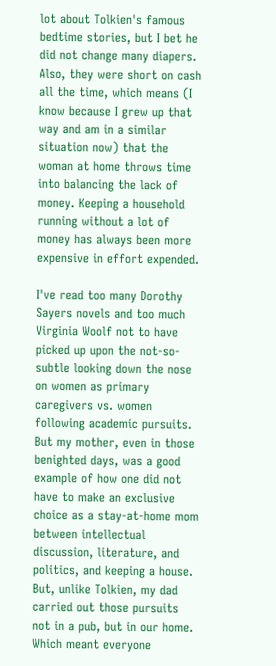lot about Tolkien's famous bedtime stories, but I bet he did not change many diapers. Also, they were short on cash all the time, which means (I know because I grew up that way and am in a similar situation now) that the woman at home throws time into balancing the lack of money. Keeping a household running without a lot of money has always been more expensive in effort expended.

I've read too many Dorothy Sayers novels and too much Virginia Woolf not to have picked up upon the not-so-subtle looking down the nose on women as primary caregivers vs. women following academic pursuits. But my mother, even in those benighted days, was a good example of how one did not have to make an exclusive choice as a stay-at-home mom between intellectual discussion, literature, and politics, and keeping a house. But, unlike Tolkien, my dad carried out those pursuits not in a pub, but in our home. Which meant everyone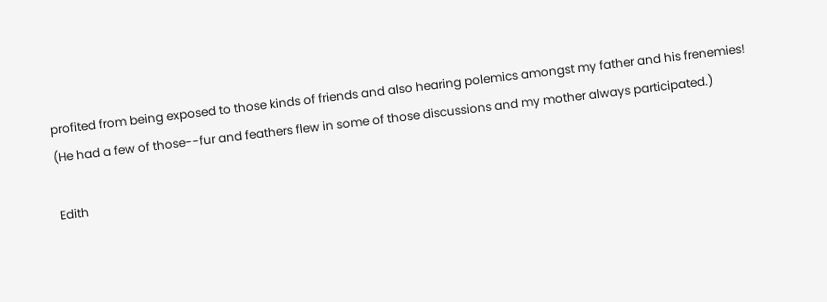profited from being exposed to those kinds of friends and also hearing polemics amongst my father and his frenemies! (He had a few of those--fur and feathers flew in some of those discussions and my mother always participated.)

Edith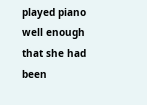played piano well enough that she had been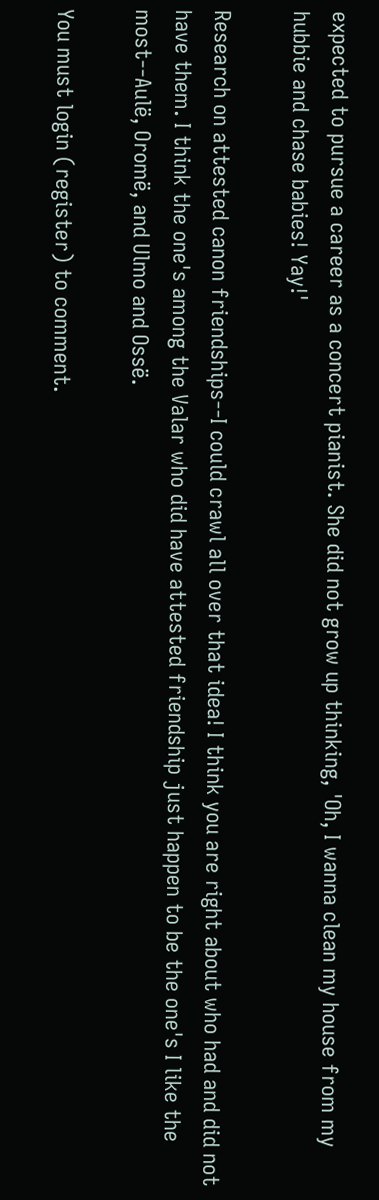expected to pursue a career as a concert pianist. She did not grow up thinking, 'Oh, I wanna clean my house from my hubbie and chase babies! Yay!'

Research on attested canon friendships--I could crawl all over that idea! I think you are right about who had and did not have them. I think the one's among the Valar who did have attested friendship just happen to be the one's I like the most--Aulë, Oromë, and Ulmo and Ossë.

You must login (register) to comment.